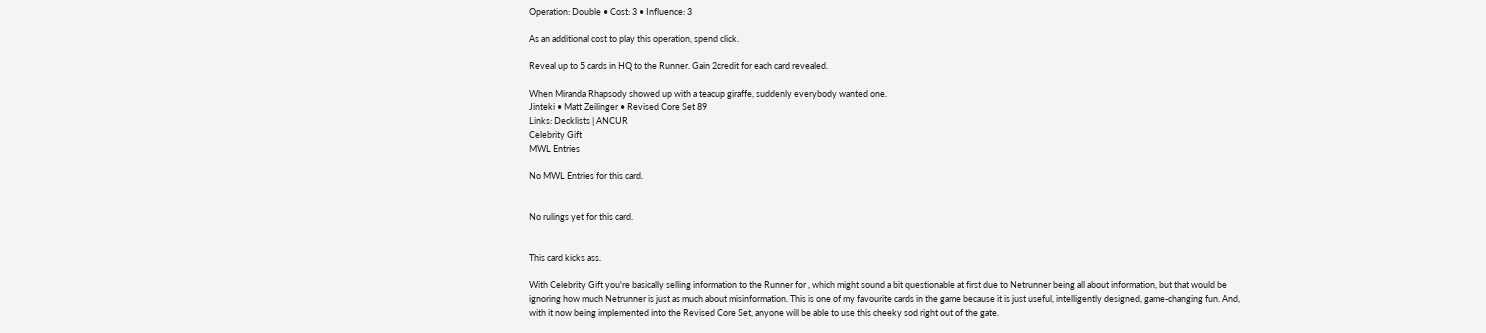Operation: Double • Cost: 3 • Influence: 3

As an additional cost to play this operation, spend click.

Reveal up to 5 cards in HQ to the Runner. Gain 2credit for each card revealed.

When Miranda Rhapsody showed up with a teacup giraffe, suddenly everybody wanted one.
Jinteki • Matt Zeilinger • Revised Core Set 89
Links: Decklists | ANCUR
Celebrity Gift
MWL Entries

No MWL Entries for this card.


No rulings yet for this card.


This card kicks ass.

With Celebrity Gift you're basically selling information to the Runner for , which might sound a bit questionable at first due to Netrunner being all about information, but that would be ignoring how much Netrunner is just as much about misinformation. This is one of my favourite cards in the game because it is just useful, intelligently designed, game-changing fun. And, with it now being implemented into the Revised Core Set, anyone will be able to use this cheeky sod right out of the gate.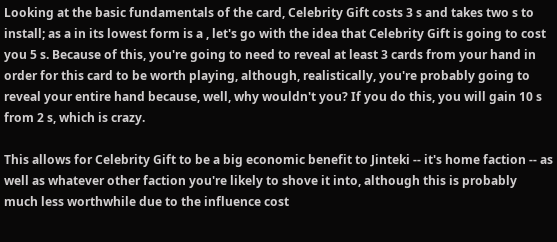Looking at the basic fundamentals of the card, Celebrity Gift costs 3 s and takes two s to install; as a in its lowest form is a , let's go with the idea that Celebrity Gift is going to cost you 5 s. Because of this, you're going to need to reveal at least 3 cards from your hand in order for this card to be worth playing, although, realistically, you're probably going to reveal your entire hand because, well, why wouldn't you? If you do this, you will gain 10 s from 2 s, which is crazy.

This allows for Celebrity Gift to be a big economic benefit to Jinteki -- it's home faction -- as well as whatever other faction you're likely to shove it into, although this is probably much less worthwhile due to the influence cost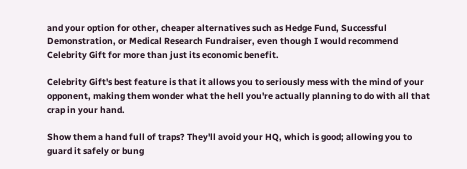and your option for other, cheaper alternatives such as Hedge Fund, Successful Demonstration, or Medical Research Fundraiser, even though I would recommend Celebrity Gift for more than just its economic benefit.

Celebrity Gift's best feature is that it allows you to seriously mess with the mind of your opponent, making them wonder what the hell you're actually planning to do with all that crap in your hand.

Show them a hand full of traps? They'll avoid your HQ, which is good; allowing you to guard it safely or bung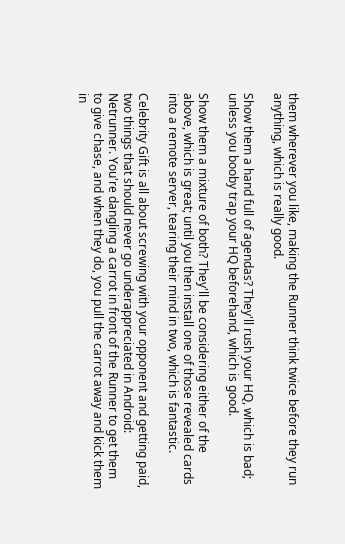them wherever you like, making the Runner think twice before they run anything, which is really good.

Show them a hand full of agendas? They'll rush your HQ, which is bad; unless you booby trap your HQ beforehand, which is good.

Show them a mixture of both? They'll be considering either of the above, which is great; until you then install one of those revealed cards into a remote server, tearing their mind in two, which is fantastic.

Celebrity Gift is all about screwing with your opponent and getting paid, two things that should never go underappreciated in Android: Netrunner. You're dangling a carrot in front of the Runner to get them to give chase, and when they do, you pull the carrot away and kick them in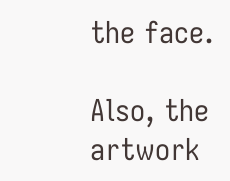the face.

Also, the artwork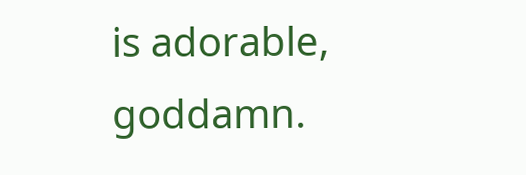is adorable, goddamn.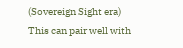(Sovereign Sight era)
This can pair well with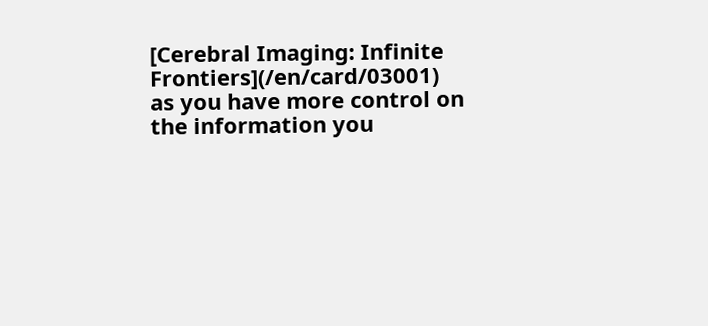[Cerebral Imaging: Infinite Frontiers](/en/card/03001) as you have more control on the information you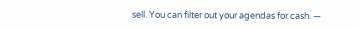sell. You can filter out your agendas for cash. —